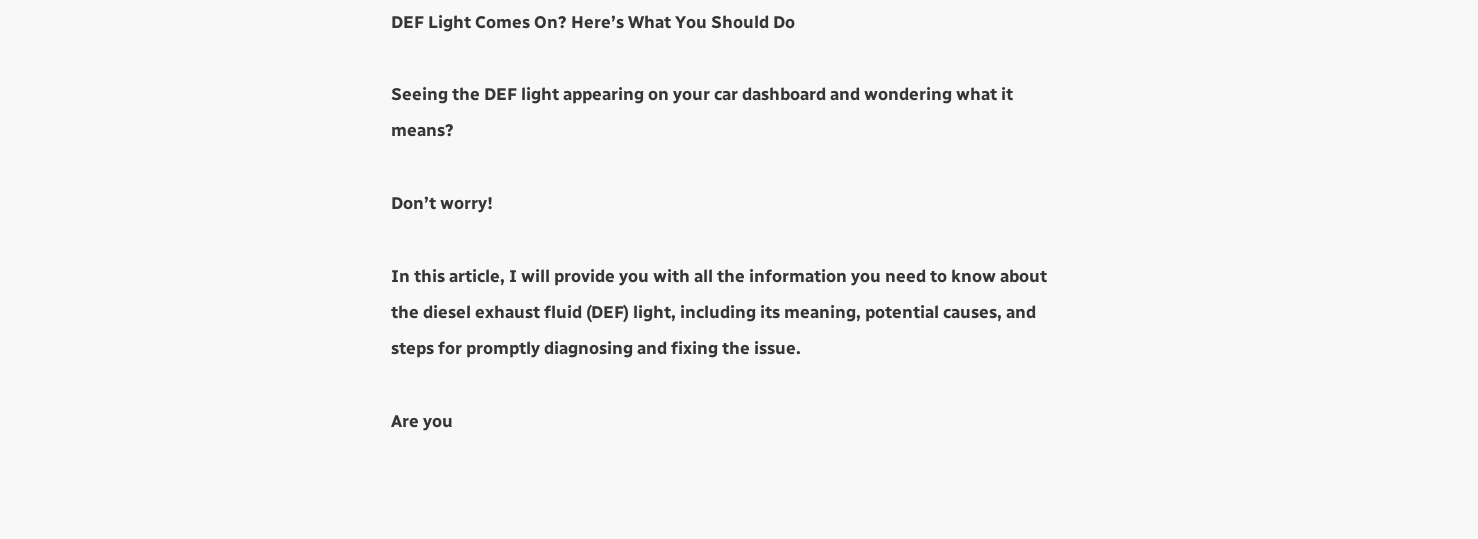DEF Light Comes On? Here’s What You Should Do

Seeing the DEF light appearing on your car dashboard and wondering what it means?

Don’t worry!

In this article, I will provide you with all the information you need to know about the diesel exhaust fluid (DEF) light, including its meaning, potential causes, and steps for promptly diagnosing and fixing the issue.

Are you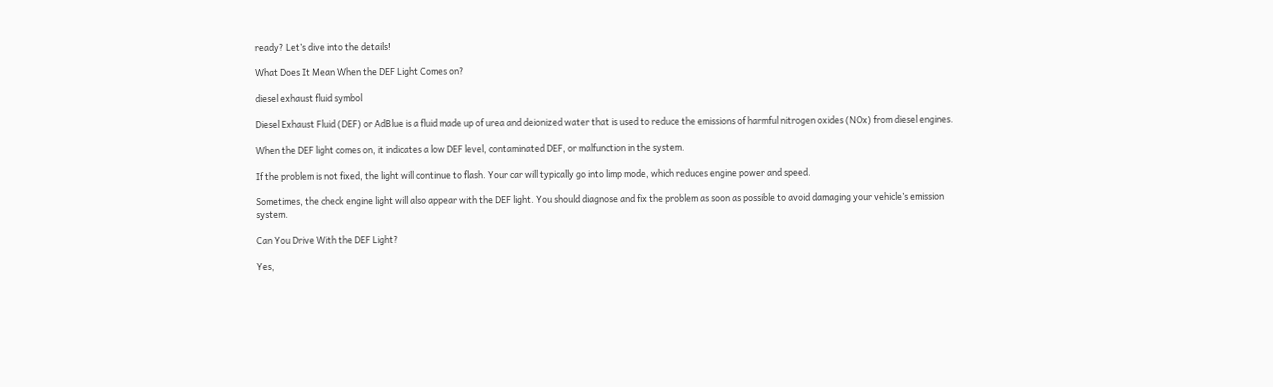ready? Let’s dive into the details!

What Does It Mean When the DEF Light Comes on?

diesel exhaust fluid symbol

Diesel Exhaust Fluid (DEF) or AdBlue is a fluid made up of urea and deionized water that is used to reduce the emissions of harmful nitrogen oxides (NOx) from diesel engines.

When the DEF light comes on, it indicates a low DEF level, contaminated DEF, or malfunction in the system.

If the problem is not fixed, the light will continue to flash. Your car will typically go into limp mode, which reduces engine power and speed.

Sometimes, the check engine light will also appear with the DEF light. You should diagnose and fix the problem as soon as possible to avoid damaging your vehicle’s emission system.

Can You Drive With the DEF Light?

Yes,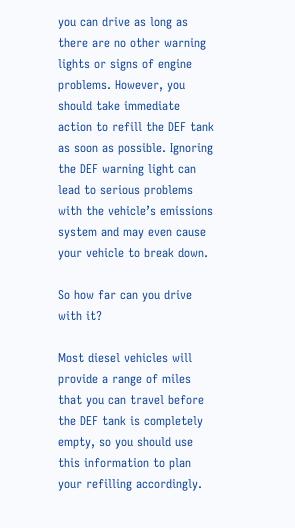you can drive as long as there are no other warning lights or signs of engine problems. However, you should take immediate action to refill the DEF tank as soon as possible. Ignoring the DEF warning light can lead to serious problems with the vehicle’s emissions system and may even cause your vehicle to break down.

So how far can you drive with it?

Most diesel vehicles will provide a range of miles that you can travel before the DEF tank is completely empty, so you should use this information to plan your refilling accordingly.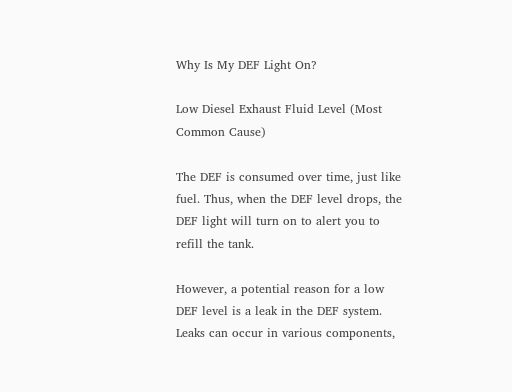Why Is My DEF Light On?

Low Diesel Exhaust Fluid Level (Most Common Cause)

The DEF is consumed over time, just like fuel. Thus, when the DEF level drops, the DEF light will turn on to alert you to refill the tank.

However, a potential reason for a low DEF level is a leak in the DEF system. Leaks can occur in various components,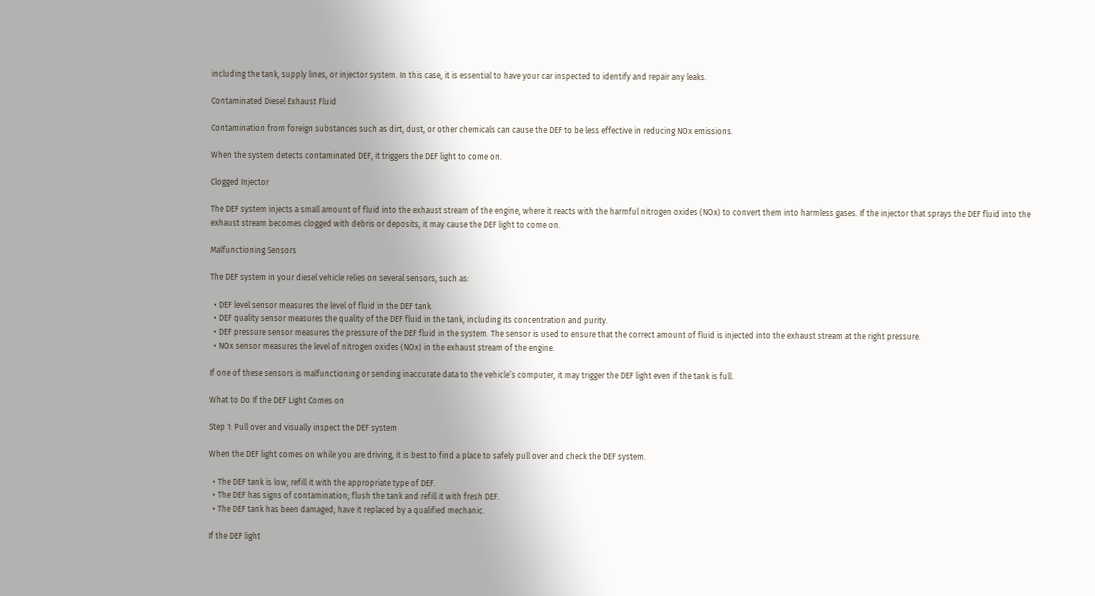including the tank, supply lines, or injector system. In this case, it is essential to have your car inspected to identify and repair any leaks.

Contaminated Diesel Exhaust Fluid

Contamination from foreign substances such as dirt, dust, or other chemicals can cause the DEF to be less effective in reducing NOx emissions.

When the system detects contaminated DEF, it triggers the DEF light to come on.

Clogged Injector

The DEF system injects a small amount of fluid into the exhaust stream of the engine, where it reacts with the harmful nitrogen oxides (NOx) to convert them into harmless gases. If the injector that sprays the DEF fluid into the exhaust stream becomes clogged with debris or deposits, it may cause the DEF light to come on.

Malfunctioning Sensors

The DEF system in your diesel vehicle relies on several sensors, such as:

  • DEF level sensor measures the level of fluid in the DEF tank.
  • DEF quality sensor measures the quality of the DEF fluid in the tank, including its concentration and purity.
  • DEF pressure sensor measures the pressure of the DEF fluid in the system. The sensor is used to ensure that the correct amount of fluid is injected into the exhaust stream at the right pressure.
  • NOx sensor measures the level of nitrogen oxides (NOx) in the exhaust stream of the engine.

If one of these sensors is malfunctioning or sending inaccurate data to the vehicle’s computer, it may trigger the DEF light even if the tank is full.

What to Do If the DEF Light Comes on

Step 1: Pull over and visually inspect the DEF system

When the DEF light comes on while you are driving, it is best to find a place to safely pull over and check the DEF system.

  • The DEF tank is low; refill it with the appropriate type of DEF.
  • The DEF has signs of contamination; flush the tank and refill it with fresh DEF.
  • The DEF tank has been damaged; have it replaced by a qualified mechanic.

If the DEF light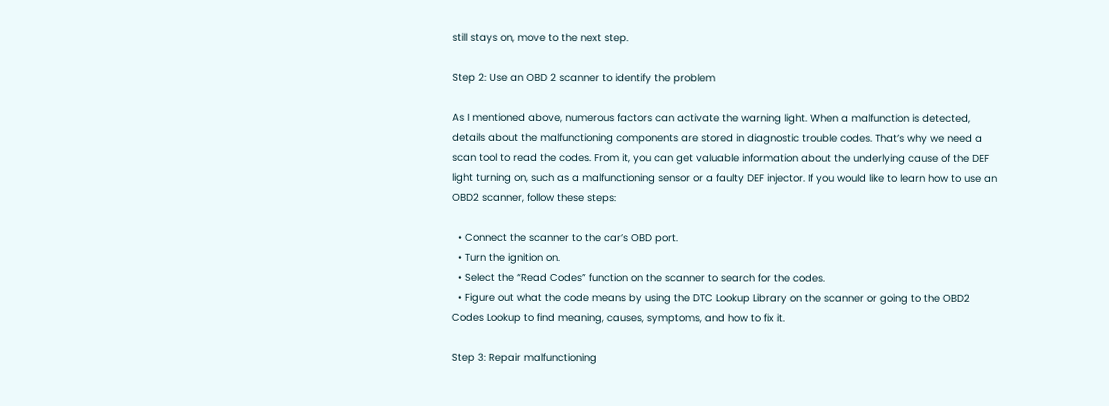still stays on, move to the next step.

Step 2: Use an OBD 2 scanner to identify the problem

As I mentioned above, numerous factors can activate the warning light. When a malfunction is detected, details about the malfunctioning components are stored in diagnostic trouble codes. That’s why we need a scan tool to read the codes. From it, you can get valuable information about the underlying cause of the DEF light turning on, such as a malfunctioning sensor or a faulty DEF injector. If you would like to learn how to use an OBD2 scanner, follow these steps:

  • Connect the scanner to the car’s OBD port.
  • Turn the ignition on.
  • Select the “Read Codes” function on the scanner to search for the codes.
  • Figure out what the code means by using the DTC Lookup Library on the scanner or going to the OBD2 Codes Lookup to find meaning, causes, symptoms, and how to fix it.

Step 3: Repair malfunctioning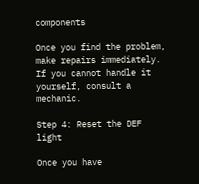components

Once you find the problem, make repairs immediately. If you cannot handle it yourself, consult a mechanic.

Step 4: Reset the DEF light

Once you have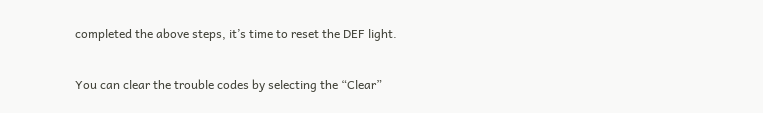completed the above steps, it’s time to reset the DEF light.

You can clear the trouble codes by selecting the “Clear”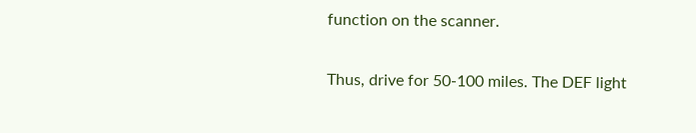function on the scanner.

Thus, drive for 50-100 miles. The DEF light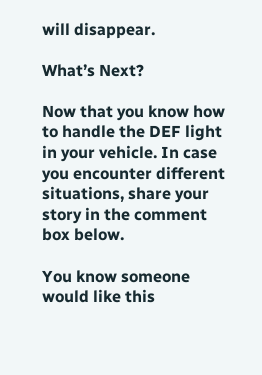will disappear.

What’s Next?

Now that you know how to handle the DEF light in your vehicle. In case you encounter different situations, share your story in the comment box below.

You know someone would like this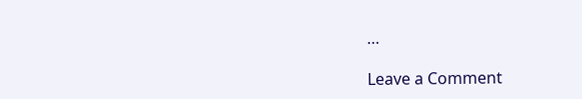…

Leave a Comment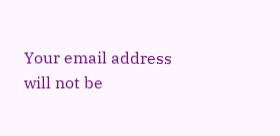Your email address will not be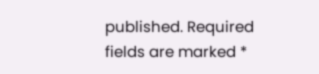published. Required fields are marked *